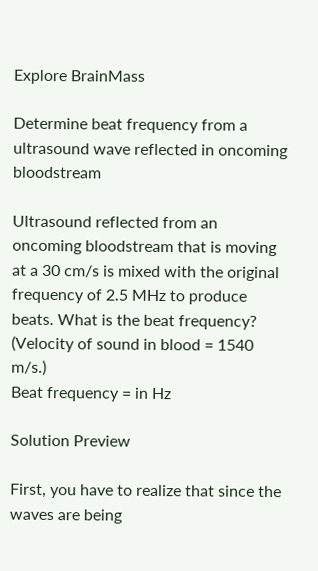Explore BrainMass

Determine beat frequency from a ultrasound wave reflected in oncoming bloodstream

Ultrasound reflected from an oncoming bloodstream that is moving at a 30 cm/s is mixed with the original frequency of 2.5 MHz to produce beats. What is the beat frequency? (Velocity of sound in blood = 1540 m/s.)
Beat frequency = in Hz

Solution Preview

First, you have to realize that since the waves are being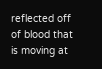reflected off of blood that is moving at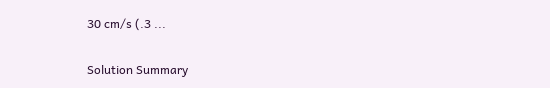30 cm/s (.3 ...

Solution Summary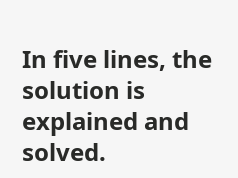In five lines, the solution is explained and solved.